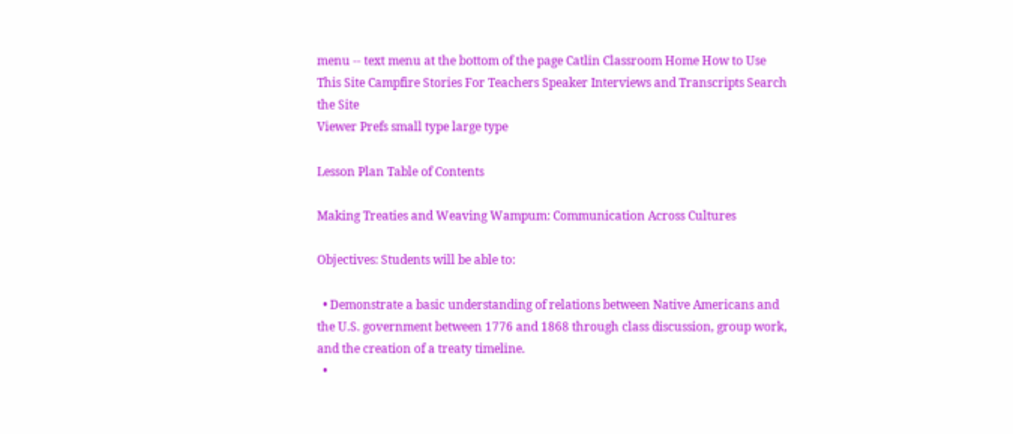menu -- text menu at the bottom of the page Catlin Classroom Home How to Use This Site Campfire Stories For Teachers Speaker Interviews and Transcripts Search the Site
Viewer Prefs small type large type

Lesson Plan Table of Contents

Making Treaties and Weaving Wampum: Communication Across Cultures

Objectives: Students will be able to:

  • Demonstrate a basic understanding of relations between Native Americans and the U.S. government between 1776 and 1868 through class discussion, group work, and the creation of a treaty timeline.
  •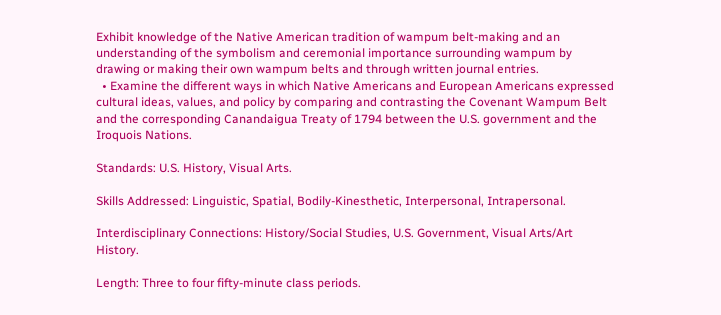Exhibit knowledge of the Native American tradition of wampum belt-making and an understanding of the symbolism and ceremonial importance surrounding wampum by drawing or making their own wampum belts and through written journal entries.
  • Examine the different ways in which Native Americans and European Americans expressed cultural ideas, values, and policy by comparing and contrasting the Covenant Wampum Belt and the corresponding Canandaigua Treaty of 1794 between the U.S. government and the Iroquois Nations.

Standards: U.S. History, Visual Arts.

Skills Addressed: Linguistic, Spatial, Bodily-Kinesthetic, Interpersonal, Intrapersonal.

Interdisciplinary Connections: History/Social Studies, U.S. Government, Visual Arts/Art History.

Length: Three to four fifty-minute class periods.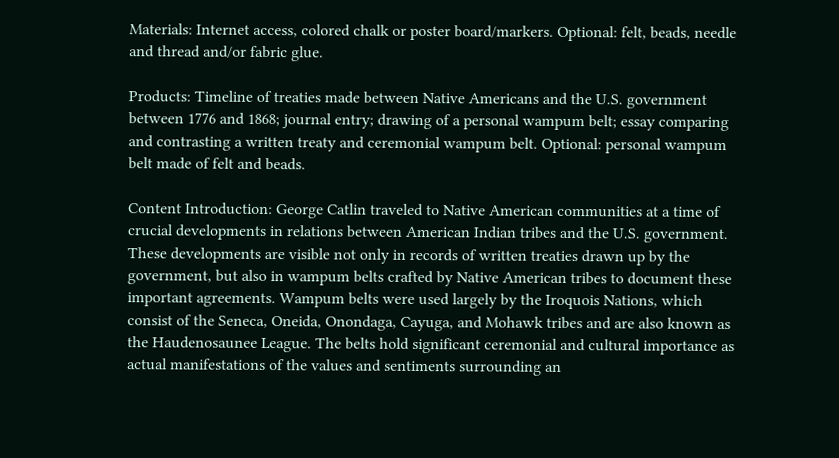Materials: Internet access, colored chalk or poster board/markers. Optional: felt, beads, needle and thread and/or fabric glue.

Products: Timeline of treaties made between Native Americans and the U.S. government between 1776 and 1868; journal entry; drawing of a personal wampum belt; essay comparing and contrasting a written treaty and ceremonial wampum belt. Optional: personal wampum belt made of felt and beads.

Content Introduction: George Catlin traveled to Native American communities at a time of crucial developments in relations between American Indian tribes and the U.S. government. These developments are visible not only in records of written treaties drawn up by the government, but also in wampum belts crafted by Native American tribes to document these important agreements. Wampum belts were used largely by the Iroquois Nations, which consist of the Seneca, Oneida, Onondaga, Cayuga, and Mohawk tribes and are also known as the Haudenosaunee League. The belts hold significant ceremonial and cultural importance as actual manifestations of the values and sentiments surrounding an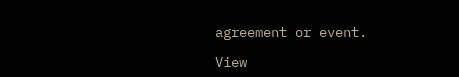agreement or event.

View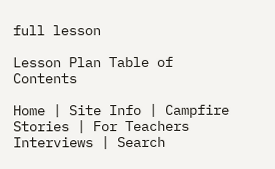full lesson

Lesson Plan Table of Contents

Home | Site Info | Campfire Stories | For Teachers
Interviews | Search